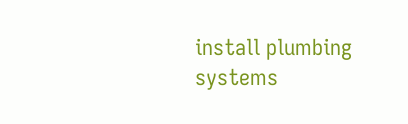install plumbing systems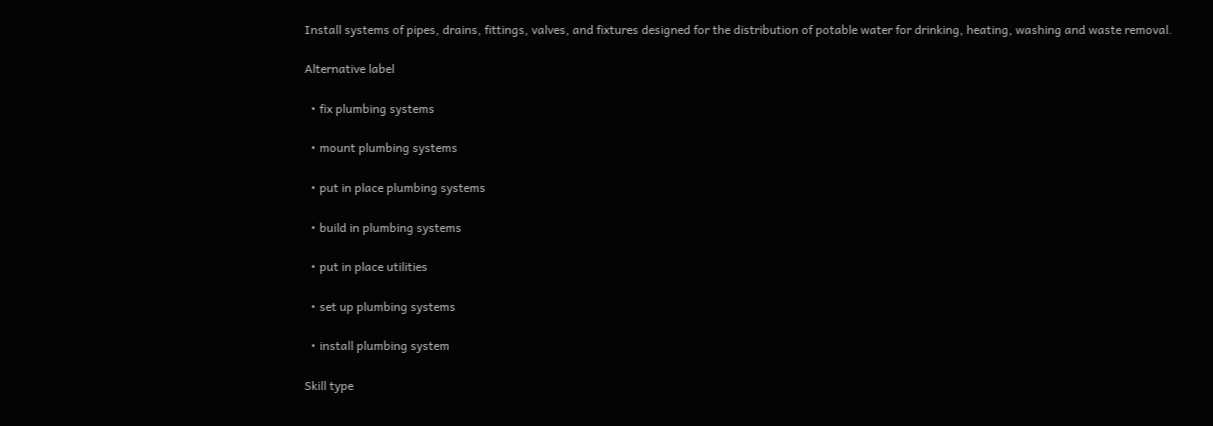Install systems of pipes, drains, fittings, valves, and fixtures designed for the distribution of potable water for drinking, heating, washing and waste removal.

Alternative label

  • fix plumbing systems

  • mount plumbing systems

  • put in place plumbing systems

  • build in plumbing systems

  • put in place utilities

  • set up plumbing systems

  • install plumbing system

Skill type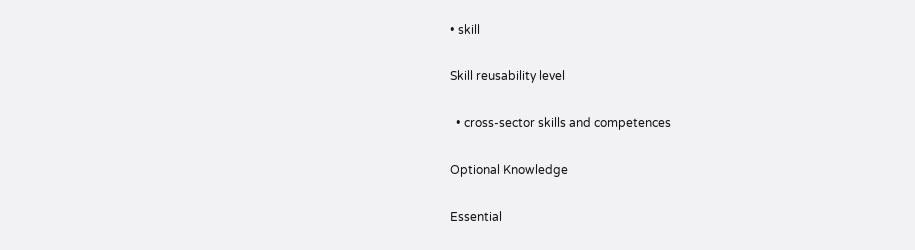• skill

Skill reusability level

  • cross-sector skills and competences

Optional Knowledge

Essential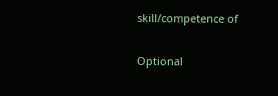skill/competence of

Optional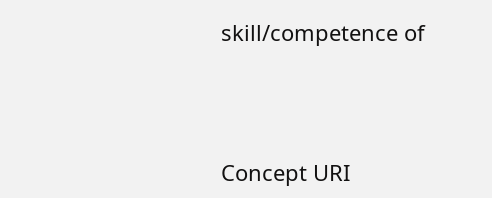skill/competence of



Concept URI